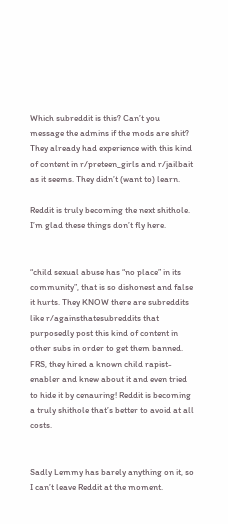Which subreddit is this? Can’t you message the admins if the mods are shit? They already had experience with this kind of content in r/preteen_girls and r/jailbait as it seems. They didn’t (want to) learn.

Reddit is truly becoming the next shithole. I’m glad these things don’t fly here.


“child sexual abuse has “no place” in its community”, that is so dishonest and false it hurts. They KNOW there are subreddits like r/againsthatesubreddits that purposedly post this kind of content in other subs in order to get them banned. FRS, they hired a known child rapist-enabler and knew about it and even tried to hide it by cenauring! Reddit is becoming a truly shithole that’s better to avoid at all costs.


Sadly Lemmy has barely anything on it, so I can’t leave Reddit at the moment.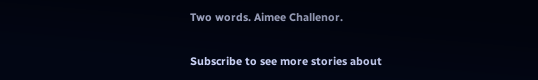Two words. Aimee Challenor.

Subscribe to see more stories about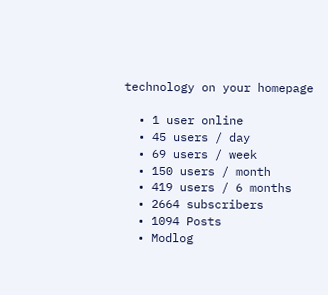technology on your homepage

  • 1 user online
  • 45 users / day
  • 69 users / week
  • 150 users / month
  • 419 users / 6 months
  • 2664 subscribers
  • 1094 Posts
  • Modlog